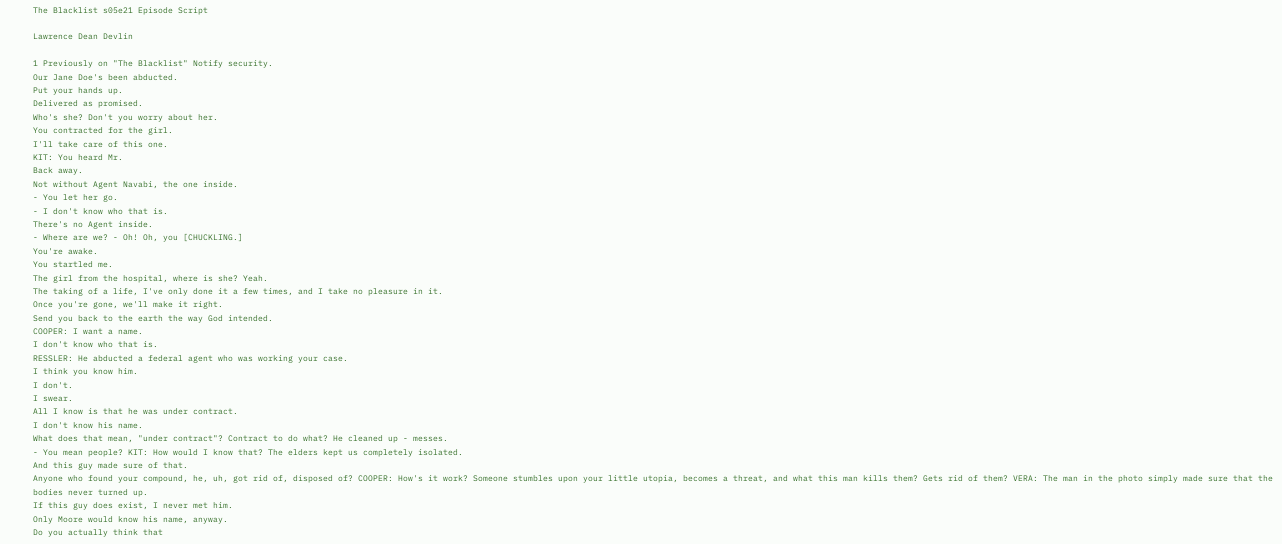The Blacklist s05e21 Episode Script

Lawrence Dean Devlin

1 Previously on "The Blacklist" Notify security.
Our Jane Doe's been abducted.
Put your hands up.
Delivered as promised.
Who's she? Don't you worry about her.
You contracted for the girl.
I'll take care of this one.
KIT: You heard Mr.
Back away.
Not without Agent Navabi, the one inside.
- You let her go.
- I don't know who that is.
There's no Agent inside.
- Where are we? - Oh! Oh, you [CHUCKLING.]
You're awake.
You startled me.
The girl from the hospital, where is she? Yeah.
The taking of a life, I've only done it a few times, and I take no pleasure in it.
Once you're gone, we'll make it right.
Send you back to the earth the way God intended.
COOPER: I want a name.
I don't know who that is.
RESSLER: He abducted a federal agent who was working your case.
I think you know him.
I don't.
I swear.
All I know is that he was under contract.
I don't know his name.
What does that mean, "under contract"? Contract to do what? He cleaned up - messes.
- You mean people? KIT: How would I know that? The elders kept us completely isolated.
And this guy made sure of that.
Anyone who found your compound, he, uh, got rid of, disposed of? COOPER: How's it work? Someone stumbles upon your little utopia, becomes a threat, and what this man kills them? Gets rid of them? VERA: The man in the photo simply made sure that the bodies never turned up.
If this guy does exist, I never met him.
Only Moore would know his name, anyway.
Do you actually think that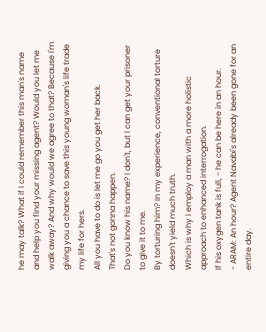he may talk? What if I could remember this man's name and help you find your missing agent? Would you let me walk away? And why would we agree to that? Because I'm giving you a chance to save this young woman's life trade my life for hers.
All you have to do is let me go you get her back.
That's not gonna happen.
Do you know his name? I don't, but I can get your prisoner to give it to me.
By torturing him? In my experience, conventional torture doesn't yield much truth.
Which is why I employ a man with a more holistic approach to enhanced interrogation.
If his oxygen tank is full, - he can be here in an hour.
- ARAM: An hour? Agent Navabi's already been gone for an entire day.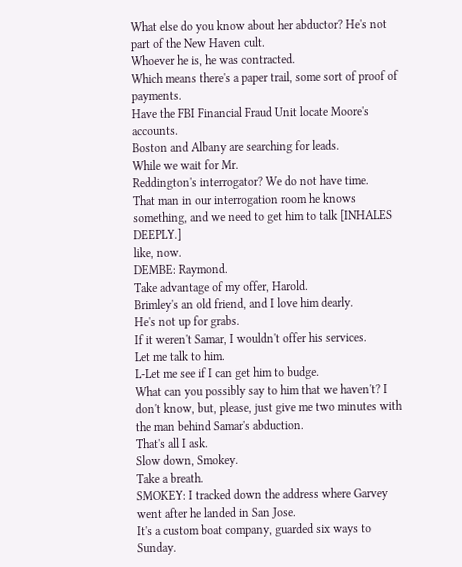What else do you know about her abductor? He's not part of the New Haven cult.
Whoever he is, he was contracted.
Which means there's a paper trail, some sort of proof of payments.
Have the FBI Financial Fraud Unit locate Moore's accounts.
Boston and Albany are searching for leads.
While we wait for Mr.
Reddington's interrogator? We do not have time.
That man in our interrogation room he knows something, and we need to get him to talk [INHALES DEEPLY.]
like, now.
DEMBE: Raymond.
Take advantage of my offer, Harold.
Brimley's an old friend, and I love him dearly.
He's not up for grabs.
If it weren't Samar, I wouldn't offer his services.
Let me talk to him.
L-Let me see if I can get him to budge.
What can you possibly say to him that we haven't? I don't know, but, please, just give me two minutes with the man behind Samar's abduction.
That's all I ask.
Slow down, Smokey.
Take a breath.
SMOKEY: I tracked down the address where Garvey went after he landed in San Jose.
It's a custom boat company, guarded six ways to Sunday.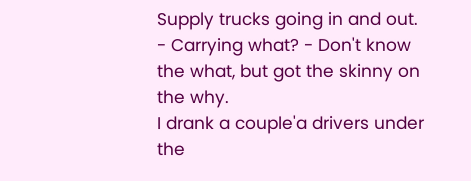Supply trucks going in and out.
- Carrying what? - Don't know the what, but got the skinny on the why.
I drank a couple'a drivers under the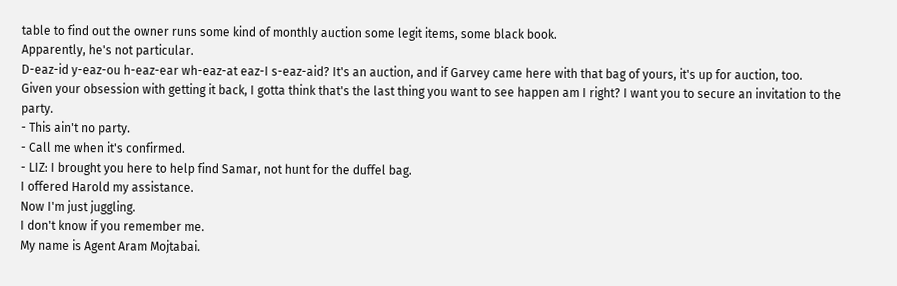table to find out the owner runs some kind of monthly auction some legit items, some black book.
Apparently, he's not particular.
D-eaz-id y-eaz-ou h-eaz-ear wh-eaz-at eaz-I s-eaz-aid? It's an auction, and if Garvey came here with that bag of yours, it's up for auction, too.
Given your obsession with getting it back, I gotta think that's the last thing you want to see happen am I right? I want you to secure an invitation to the party.
- This ain't no party.
- Call me when it's confirmed.
- LIZ: I brought you here to help find Samar, not hunt for the duffel bag.
I offered Harold my assistance.
Now I'm just juggling.
I don't know if you remember me.
My name is Agent Aram Mojtabai.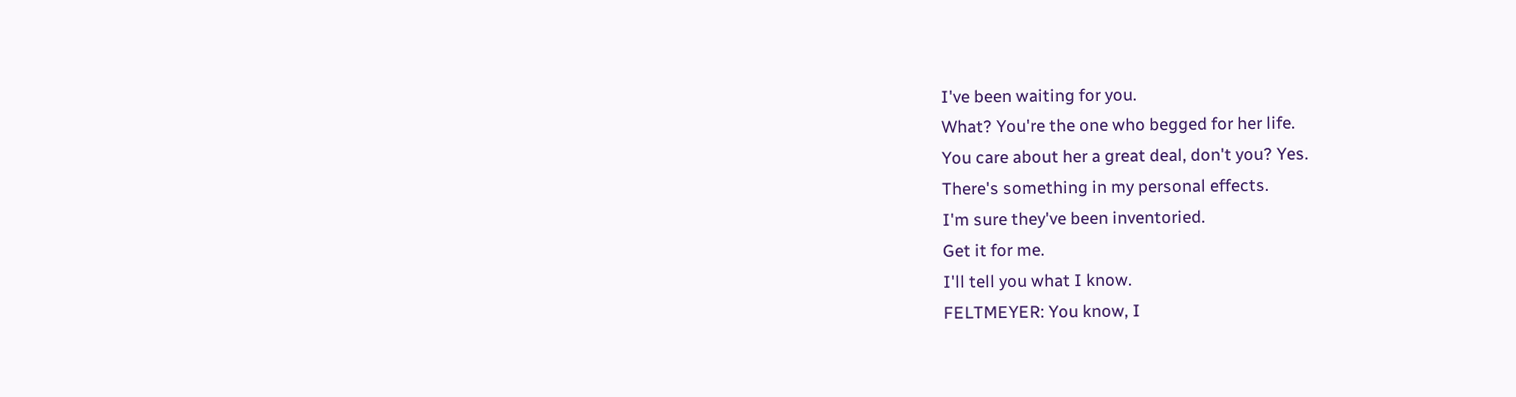I've been waiting for you.
What? You're the one who begged for her life.
You care about her a great deal, don't you? Yes.
There's something in my personal effects.
I'm sure they've been inventoried.
Get it for me.
I'll tell you what I know.
FELTMEYER: You know, I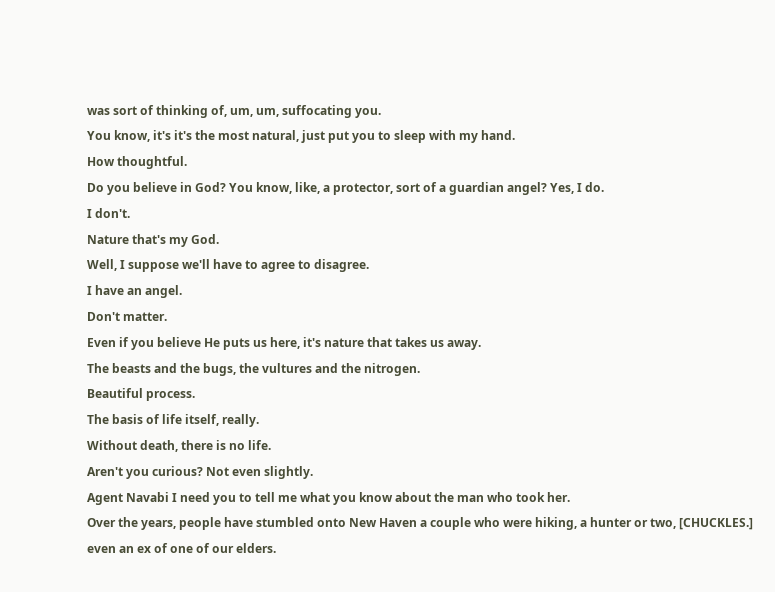was sort of thinking of, um, um, suffocating you.
You know, it's it's the most natural, just put you to sleep with my hand.
How thoughtful.
Do you believe in God? You know, like, a protector, sort of a guardian angel? Yes, I do.
I don't.
Nature that's my God.
Well, I suppose we'll have to agree to disagree.
I have an angel.
Don't matter.
Even if you believe He puts us here, it's nature that takes us away.
The beasts and the bugs, the vultures and the nitrogen.
Beautiful process.
The basis of life itself, really.
Without death, there is no life.
Aren't you curious? Not even slightly.
Agent Navabi I need you to tell me what you know about the man who took her.
Over the years, people have stumbled onto New Haven a couple who were hiking, a hunter or two, [CHUCKLES.]
even an ex of one of our elders.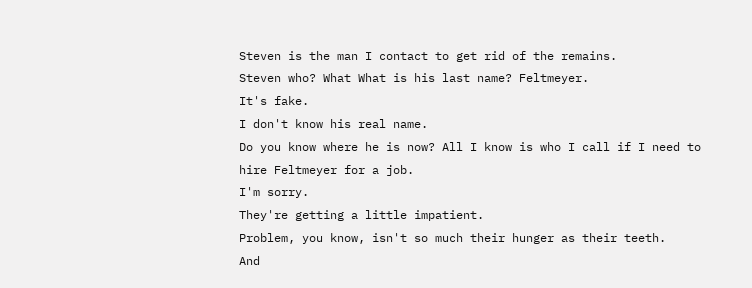Steven is the man I contact to get rid of the remains.
Steven who? What What is his last name? Feltmeyer.
It's fake.
I don't know his real name.
Do you know where he is now? All I know is who I call if I need to hire Feltmeyer for a job.
I'm sorry.
They're getting a little impatient.
Problem, you know, isn't so much their hunger as their teeth.
And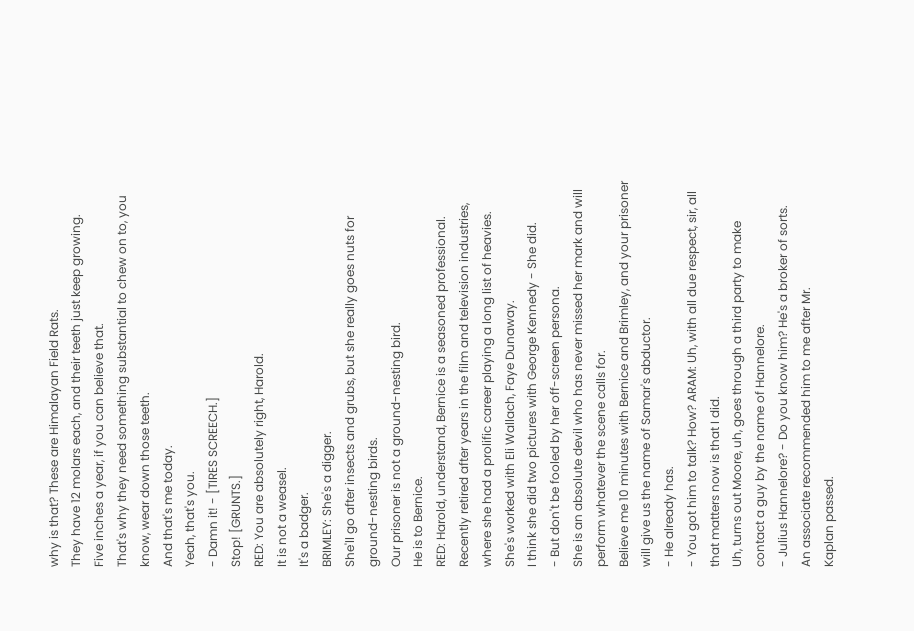why is that? These are Himalayan Field Rats.
They have 12 molars each, and their teeth just keep growing.
Five inches a year, if you can believe that.
That's why they need something substantial to chew on to, you know, wear down those teeth.
And that's me today.
Yeah, that's you.
- Damn it! - [TIRES SCREECH.]
Stop! [GRUNTS.]
RED: You are absolutely right, Harold.
It is not a weasel.
It's a badger.
BRIMLEY: She's a digger.
She'll go after insects and grubs, but she really goes nuts for ground-nesting birds.
Our prisoner is not a ground-nesting bird.
He is to Bernice.
RED: Harold, understand, Bernice is a seasoned professional.
Recently retired after years in the film and television industries, where she had a prolific career playing a long list of heavies.
She's worked with Eli Wallach, Faye Dunaway.
I think she did two pictures with George Kennedy - She did.
- But don't be fooled by her off-screen persona.
She is an absolute devil who has never missed her mark and will perform whatever the scene calls for.
Believe me 10 minutes with Bernice and Brimley, and your prisoner will give us the name of Samar's abductor.
- He already has.
- You got him to talk? How? ARAM: Uh, with all due respect, sir, all that matters now is that I did.
Uh, turns out Moore, uh, goes through a third party to make contact a guy by the name of Hannelore.
- Julius Hannelore? - Do you know him? He's a broker of sorts.
An associate recommended him to me after Mr.
Kaplan passed.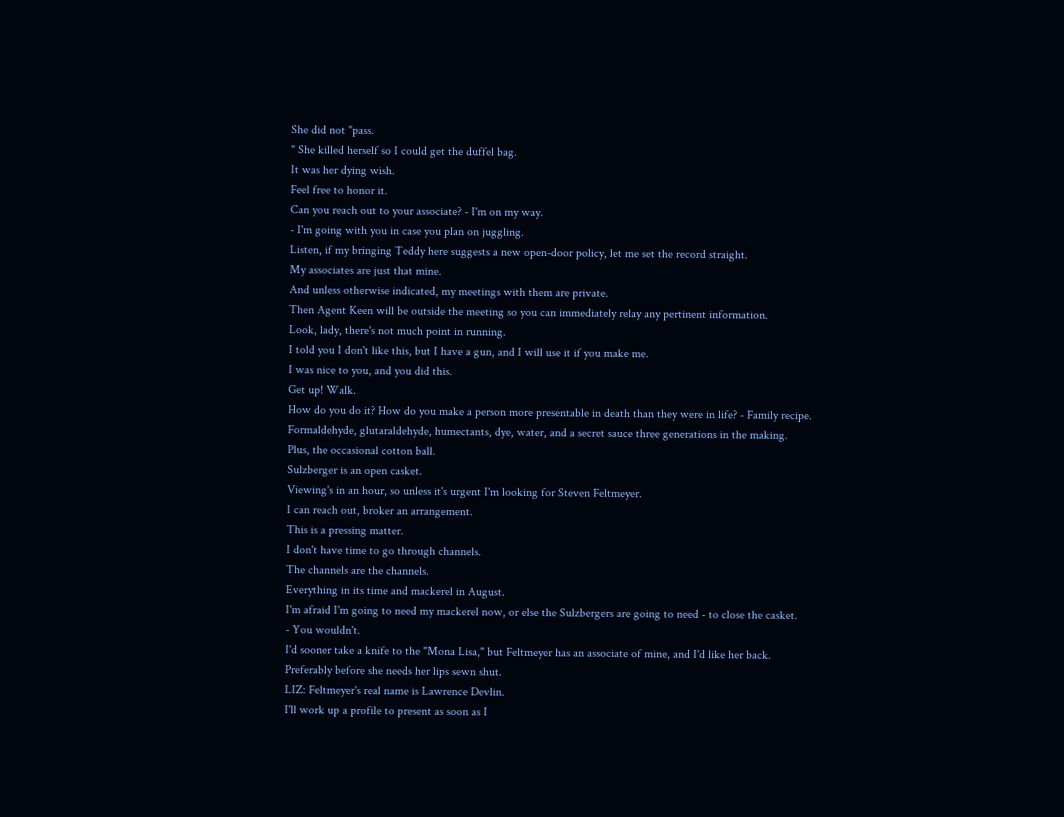She did not "pass.
" She killed herself so I could get the duffel bag.
It was her dying wish.
Feel free to honor it.
Can you reach out to your associate? - I'm on my way.
- I'm going with you in case you plan on juggling.
Listen, if my bringing Teddy here suggests a new open-door policy, let me set the record straight.
My associates are just that mine.
And unless otherwise indicated, my meetings with them are private.
Then Agent Keen will be outside the meeting so you can immediately relay any pertinent information.
Look, lady, there's not much point in running.
I told you I don't like this, but I have a gun, and I will use it if you make me.
I was nice to you, and you did this.
Get up! Walk.
How do you do it? How do you make a person more presentable in death than they were in life? - Family recipe.
Formaldehyde, glutaraldehyde, humectants, dye, water, and a secret sauce three generations in the making.
Plus, the occasional cotton ball.
Sulzberger is an open casket.
Viewing's in an hour, so unless it's urgent I'm looking for Steven Feltmeyer.
I can reach out, broker an arrangement.
This is a pressing matter.
I don't have time to go through channels.
The channels are the channels.
Everything in its time and mackerel in August.
I'm afraid I'm going to need my mackerel now, or else the Sulzbergers are going to need - to close the casket.
- You wouldn't.
I'd sooner take a knife to the "Mona Lisa," but Feltmeyer has an associate of mine, and I'd like her back.
Preferably before she needs her lips sewn shut.
LIZ: Feltmeyer's real name is Lawrence Devlin.
I'll work up a profile to present as soon as I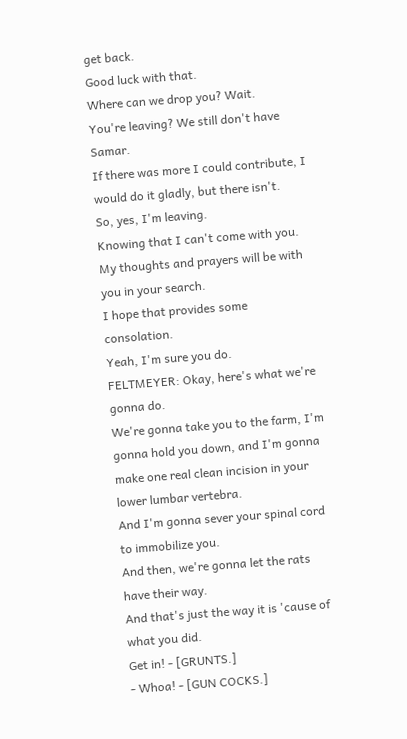get back.
Good luck with that.
Where can we drop you? Wait.
You're leaving? We still don't have Samar.
If there was more I could contribute, I would do it gladly, but there isn't.
So, yes, I'm leaving.
Knowing that I can't come with you.
My thoughts and prayers will be with you in your search.
I hope that provides some consolation.
Yeah, I'm sure you do.
FELTMEYER: Okay, here's what we're gonna do.
We're gonna take you to the farm, I'm gonna hold you down, and I'm gonna make one real clean incision in your lower lumbar vertebra.
And I'm gonna sever your spinal cord to immobilize you.
And then, we're gonna let the rats have their way.
And that's just the way it is 'cause of what you did.
Get in! - [GRUNTS.]
- Whoa! - [GUN COCKS.]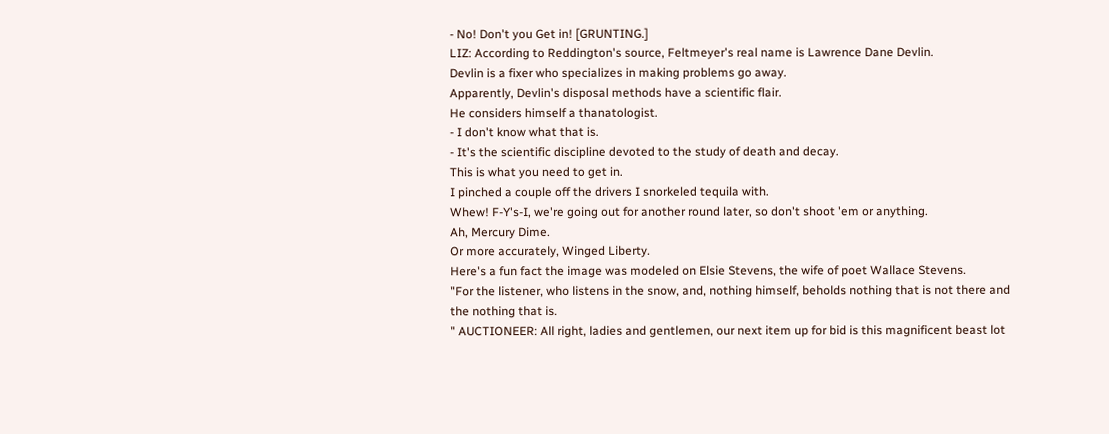- No! Don't you Get in! [GRUNTING.]
LIZ: According to Reddington's source, Feltmeyer's real name is Lawrence Dane Devlin.
Devlin is a fixer who specializes in making problems go away.
Apparently, Devlin's disposal methods have a scientific flair.
He considers himself a thanatologist.
- I don't know what that is.
- It's the scientific discipline devoted to the study of death and decay.
This is what you need to get in.
I pinched a couple off the drivers I snorkeled tequila with.
Whew! F-Y's-I, we're going out for another round later, so don't shoot 'em or anything.
Ah, Mercury Dime.
Or more accurately, Winged Liberty.
Here's a fun fact the image was modeled on Elsie Stevens, the wife of poet Wallace Stevens.
"For the listener, who listens in the snow, and, nothing himself, beholds nothing that is not there and the nothing that is.
" AUCTIONEER: All right, ladies and gentlemen, our next item up for bid is this magnificent beast lot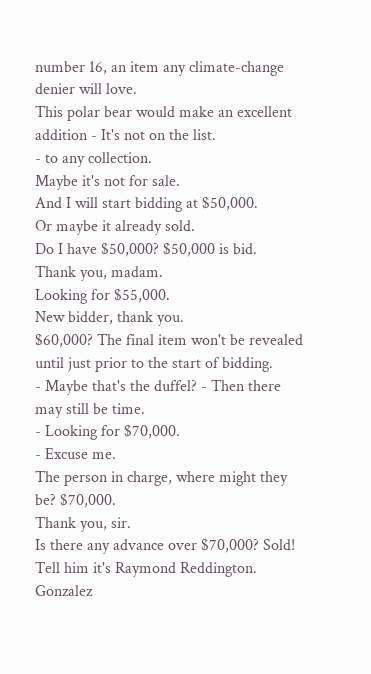number 16, an item any climate-change denier will love.
This polar bear would make an excellent addition - It's not on the list.
- to any collection.
Maybe it's not for sale.
And I will start bidding at $50,000.
Or maybe it already sold.
Do I have $50,000? $50,000 is bid.
Thank you, madam.
Looking for $55,000.
New bidder, thank you.
$60,000? The final item won't be revealed until just prior to the start of bidding.
- Maybe that's the duffel? - Then there may still be time.
- Looking for $70,000.
- Excuse me.
The person in charge, where might they be? $70,000.
Thank you, sir.
Is there any advance over $70,000? Sold! Tell him it's Raymond Reddington.
Gonzalez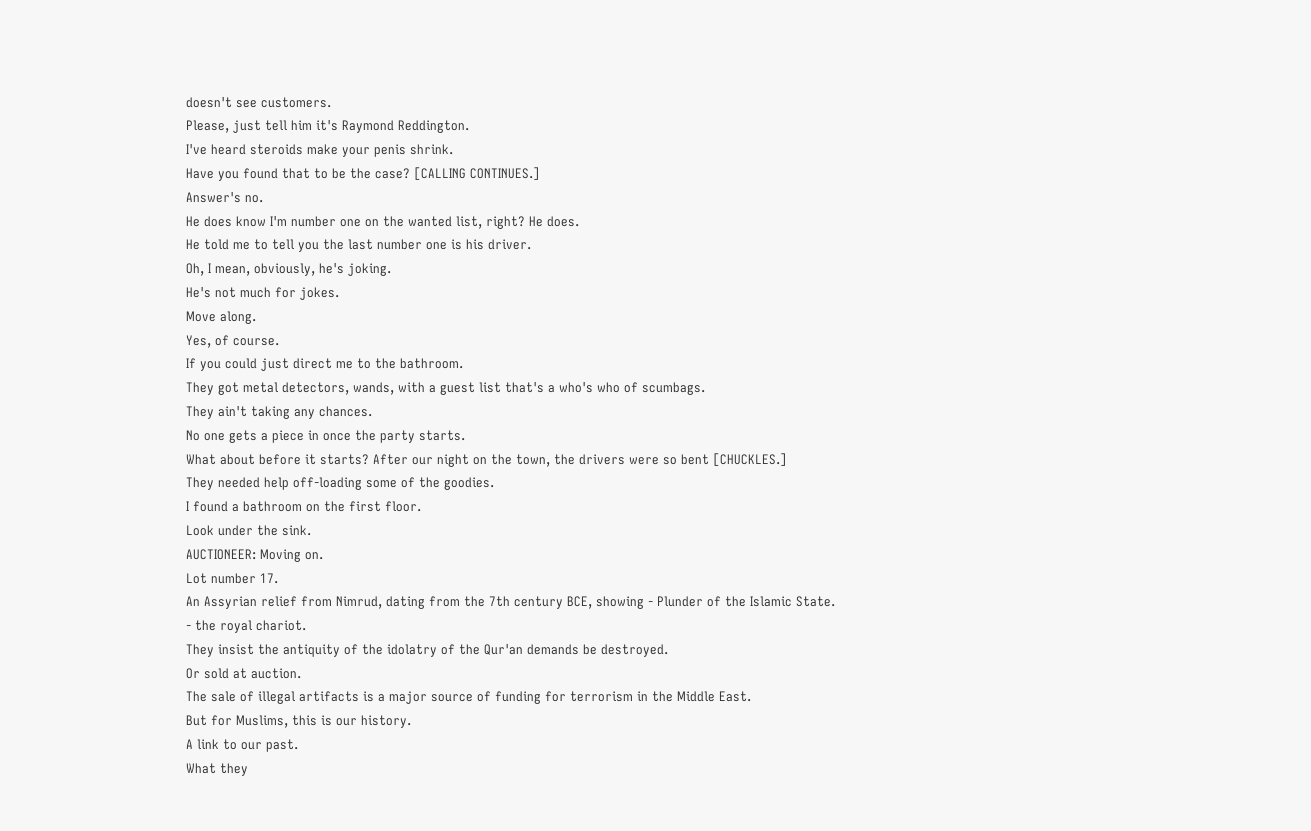doesn't see customers.
Please, just tell him it's Raymond Reddington.
I've heard steroids make your penis shrink.
Have you found that to be the case? [CALLING CONTINUES.]
Answer's no.
He does know I'm number one on the wanted list, right? He does.
He told me to tell you the last number one is his driver.
Oh, I mean, obviously, he's joking.
He's not much for jokes.
Move along.
Yes, of course.
If you could just direct me to the bathroom.
They got metal detectors, wands, with a guest list that's a who's who of scumbags.
They ain't taking any chances.
No one gets a piece in once the party starts.
What about before it starts? After our night on the town, the drivers were so bent [CHUCKLES.]
They needed help off-loading some of the goodies.
I found a bathroom on the first floor.
Look under the sink.
AUCTIONEER: Moving on.
Lot number 17.
An Assyrian relief from Nimrud, dating from the 7th century BCE, showing - Plunder of the Islamic State.
- the royal chariot.
They insist the antiquity of the idolatry of the Qur'an demands be destroyed.
Or sold at auction.
The sale of illegal artifacts is a major source of funding for terrorism in the Middle East.
But for Muslims, this is our history.
A link to our past.
What they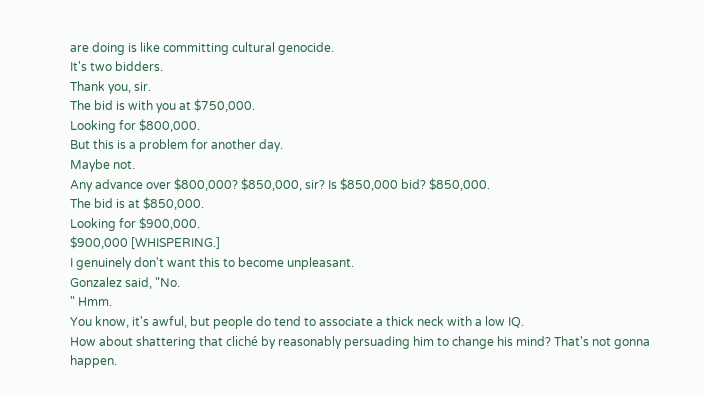are doing is like committing cultural genocide.
It's two bidders.
Thank you, sir.
The bid is with you at $750,000.
Looking for $800,000.
But this is a problem for another day.
Maybe not.
Any advance over $800,000? $850,000, sir? Is $850,000 bid? $850,000.
The bid is at $850,000.
Looking for $900,000.
$900,000 [WHISPERING.]
I genuinely don't want this to become unpleasant.
Gonzalez said, "No.
" Hmm.
You know, it's awful, but people do tend to associate a thick neck with a low IQ.
How about shattering that cliché by reasonably persuading him to change his mind? That's not gonna happen.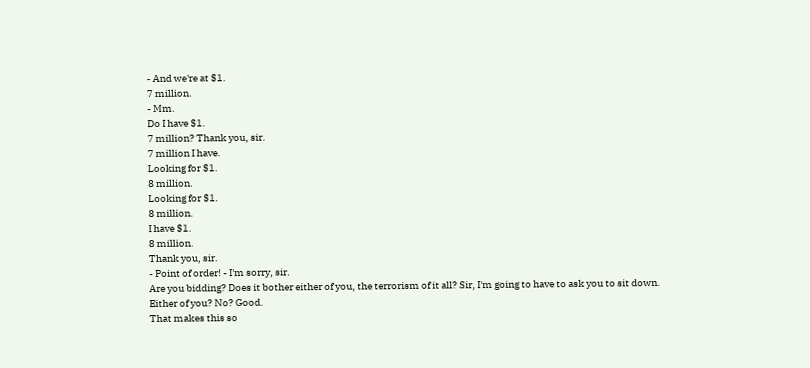- And we're at $1.
7 million.
- Mm.
Do I have $1.
7 million? Thank you, sir.
7 million I have.
Looking for $1.
8 million.
Looking for $1.
8 million.
I have $1.
8 million.
Thank you, sir.
- Point of order! - I'm sorry, sir.
Are you bidding? Does it bother either of you, the terrorism of it all? Sir, I'm going to have to ask you to sit down.
Either of you? No? Good.
That makes this so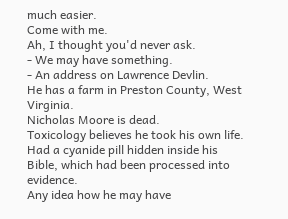much easier.
Come with me.
Ah, I thought you'd never ask.
- We may have something.
- An address on Lawrence Devlin.
He has a farm in Preston County, West Virginia.
Nicholas Moore is dead.
Toxicology believes he took his own life.
Had a cyanide pill hidden inside his Bible, which had been processed into evidence.
Any idea how he may have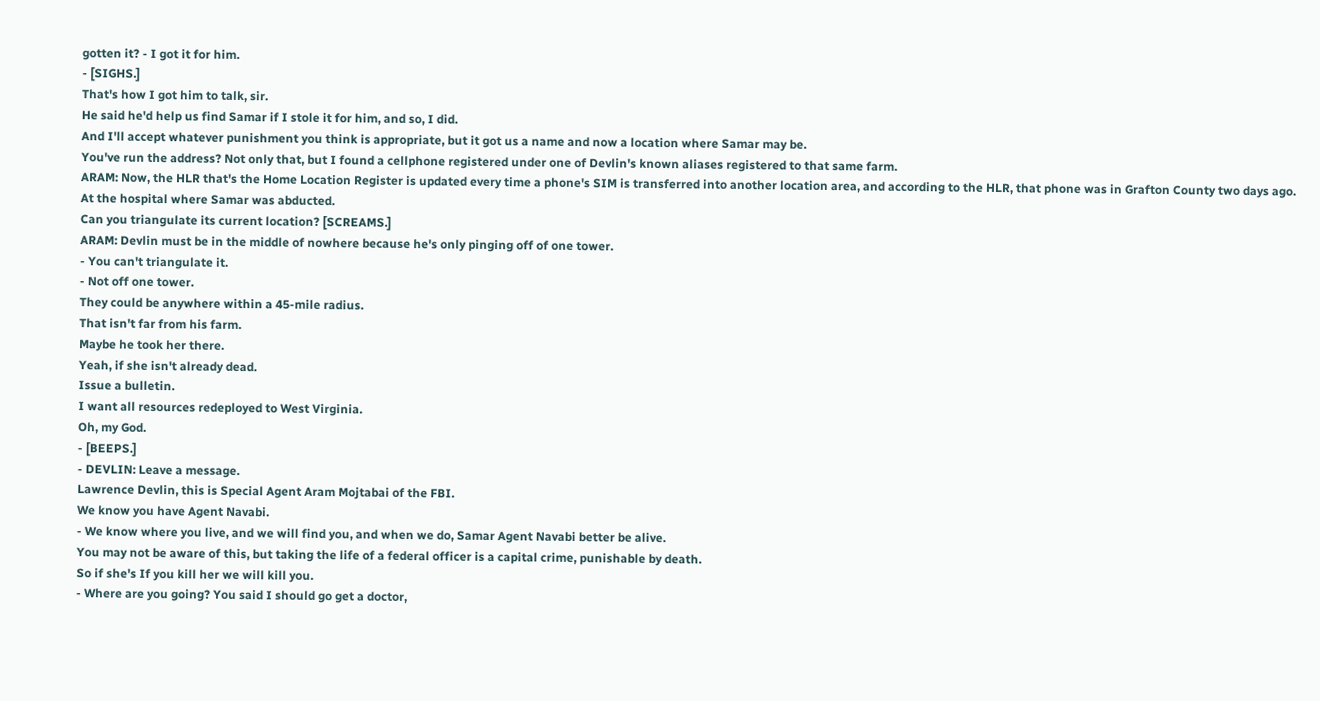gotten it? - I got it for him.
- [SIGHS.]
That's how I got him to talk, sir.
He said he'd help us find Samar if I stole it for him, and so, I did.
And I'll accept whatever punishment you think is appropriate, but it got us a name and now a location where Samar may be.
You've run the address? Not only that, but I found a cellphone registered under one of Devlin's known aliases registered to that same farm.
ARAM: Now, the HLR that's the Home Location Register is updated every time a phone's SIM is transferred into another location area, and according to the HLR, that phone was in Grafton County two days ago.
At the hospital where Samar was abducted.
Can you triangulate its current location? [SCREAMS.]
ARAM: Devlin must be in the middle of nowhere because he's only pinging off of one tower.
- You can't triangulate it.
- Not off one tower.
They could be anywhere within a 45-mile radius.
That isn't far from his farm.
Maybe he took her there.
Yeah, if she isn't already dead.
Issue a bulletin.
I want all resources redeployed to West Virginia.
Oh, my God.
- [BEEPS.]
- DEVLIN: Leave a message.
Lawrence Devlin, this is Special Agent Aram Mojtabai of the FBI.
We know you have Agent Navabi.
- We know where you live, and we will find you, and when we do, Samar Agent Navabi better be alive.
You may not be aware of this, but taking the life of a federal officer is a capital crime, punishable by death.
So if she's If you kill her we will kill you.
- Where are you going? You said I should go get a doctor,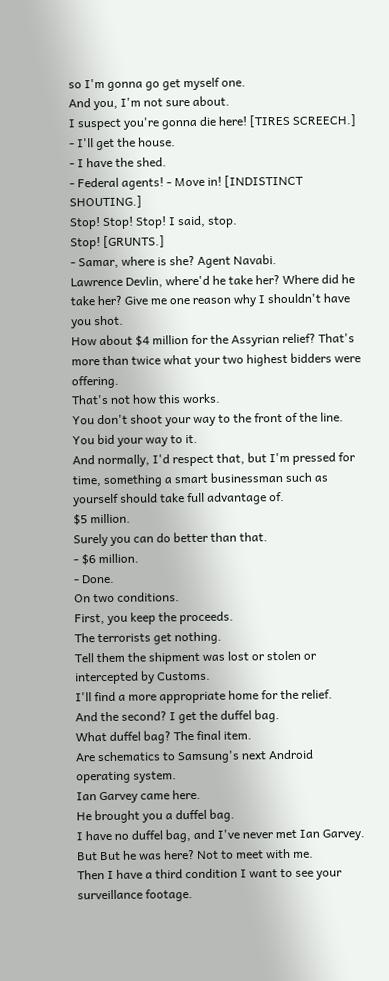so I'm gonna go get myself one.
And you, I'm not sure about.
I suspect you're gonna die here! [TIRES SCREECH.]
- I'll get the house.
- I have the shed.
- Federal agents! - Move in! [INDISTINCT SHOUTING.]
Stop! Stop! Stop! I said, stop.
Stop! [GRUNTS.]
- Samar, where is she? Agent Navabi.
Lawrence Devlin, where'd he take her? Where did he take her? Give me one reason why I shouldn't have you shot.
How about $4 million for the Assyrian relief? That's more than twice what your two highest bidders were offering.
That's not how this works.
You don't shoot your way to the front of the line.
You bid your way to it.
And normally, I'd respect that, but I'm pressed for time, something a smart businessman such as yourself should take full advantage of.
$5 million.
Surely you can do better than that.
- $6 million.
- Done.
On two conditions.
First, you keep the proceeds.
The terrorists get nothing.
Tell them the shipment was lost or stolen or intercepted by Customs.
I'll find a more appropriate home for the relief.
And the second? I get the duffel bag.
What duffel bag? The final item.
Are schematics to Samsung's next Android operating system.
Ian Garvey came here.
He brought you a duffel bag.
I have no duffel bag, and I've never met Ian Garvey.
But But he was here? Not to meet with me.
Then I have a third condition I want to see your surveillance footage.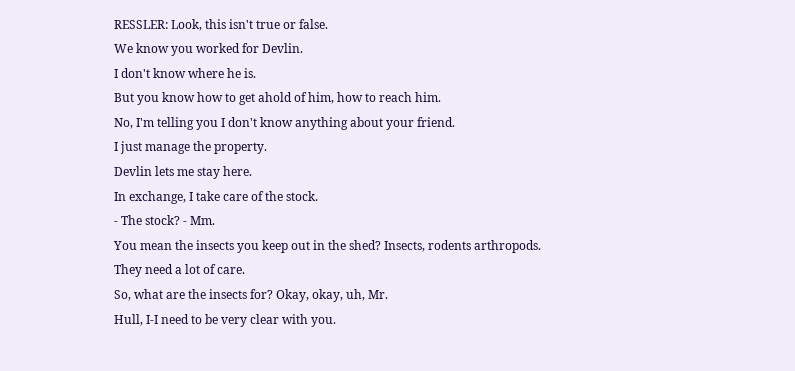RESSLER: Look, this isn't true or false.
We know you worked for Devlin.
I don't know where he is.
But you know how to get ahold of him, how to reach him.
No, I'm telling you I don't know anything about your friend.
I just manage the property.
Devlin lets me stay here.
In exchange, I take care of the stock.
- The stock? - Mm.
You mean the insects you keep out in the shed? Insects, rodents arthropods.
They need a lot of care.
So, what are the insects for? Okay, okay, uh, Mr.
Hull, I-I need to be very clear with you.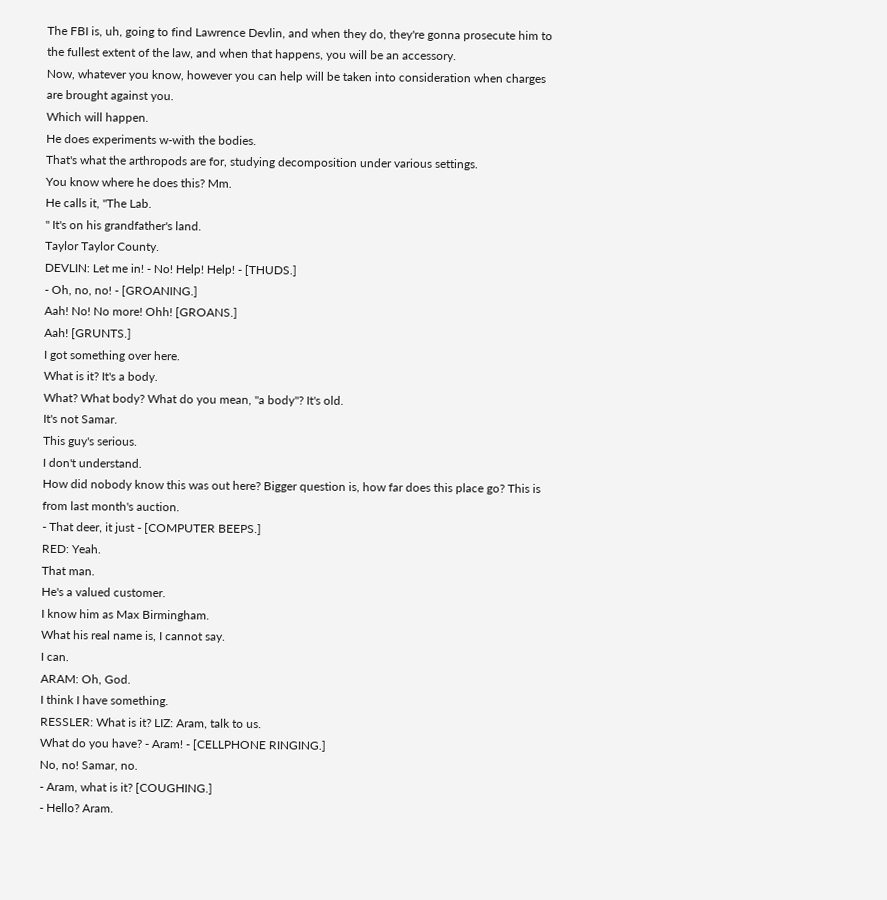The FBI is, uh, going to find Lawrence Devlin, and when they do, they're gonna prosecute him to the fullest extent of the law, and when that happens, you will be an accessory.
Now, whatever you know, however you can help will be taken into consideration when charges are brought against you.
Which will happen.
He does experiments w-with the bodies.
That's what the arthropods are for, studying decomposition under various settings.
You know where he does this? Mm.
He calls it, "The Lab.
" It's on his grandfather's land.
Taylor Taylor County.
DEVLIN: Let me in! - No! Help! Help! - [THUDS.]
- Oh, no, no! - [GROANING.]
Aah! No! No more! Ohh! [GROANS.]
Aah! [GRUNTS.]
I got something over here.
What is it? It's a body.
What? What body? What do you mean, "a body"? It's old.
It's not Samar.
This guy's serious.
I don't understand.
How did nobody know this was out here? Bigger question is, how far does this place go? This is from last month's auction.
- That deer, it just - [COMPUTER BEEPS.]
RED: Yeah.
That man.
He's a valued customer.
I know him as Max Birmingham.
What his real name is, I cannot say.
I can.
ARAM: Oh, God.
I think I have something.
RESSLER: What is it? LIZ: Aram, talk to us.
What do you have? - Aram! - [CELLPHONE RINGING.]
No, no! Samar, no.
- Aram, what is it? [COUGHING.]
- Hello? Aram.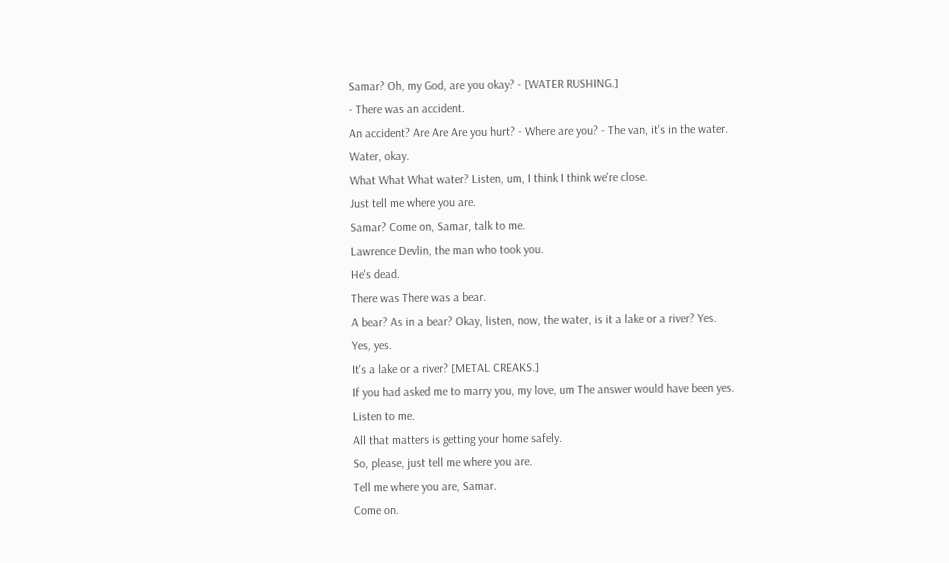Samar? Oh, my God, are you okay? - [WATER RUSHING.]
- There was an accident.
An accident? Are Are Are you hurt? - Where are you? - The van, it's in the water.
Water, okay.
What What What water? Listen, um, I think I think we're close.
Just tell me where you are.
Samar? Come on, Samar, talk to me.
Lawrence Devlin, the man who took you.
He's dead.
There was There was a bear.
A bear? As in a bear? Okay, listen, now, the water, is it a lake or a river? Yes.
Yes, yes.
It's a lake or a river? [METAL CREAKS.]
If you had asked me to marry you, my love, um The answer would have been yes.
Listen to me.
All that matters is getting your home safely.
So, please, just tell me where you are.
Tell me where you are, Samar.
Come on.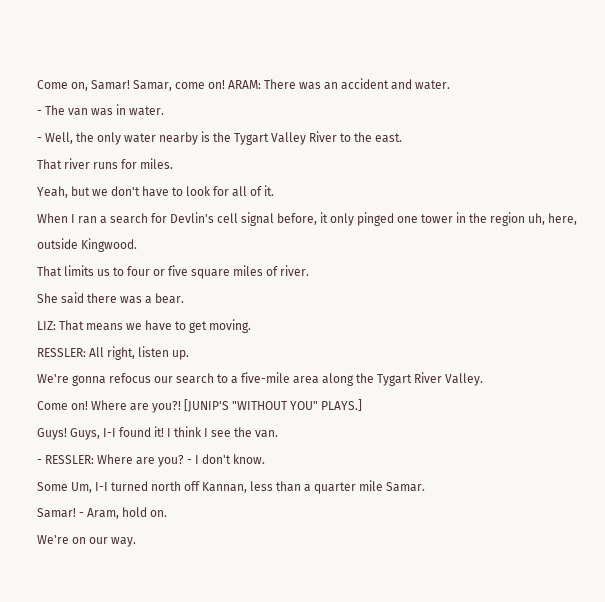Come on, Samar! Samar, come on! ARAM: There was an accident and water.
- The van was in water.
- Well, the only water nearby is the Tygart Valley River to the east.
That river runs for miles.
Yeah, but we don't have to look for all of it.
When I ran a search for Devlin's cell signal before, it only pinged one tower in the region uh, here, outside Kingwood.
That limits us to four or five square miles of river.
She said there was a bear.
LIZ: That means we have to get moving.
RESSLER: All right, listen up.
We're gonna refocus our search to a five-mile area along the Tygart River Valley.
Come on! Where are you?! [JUNIP'S "WITHOUT YOU" PLAYS.]
Guys! Guys, I-I found it! I think I see the van.
- RESSLER: Where are you? - I don't know.
Some Um, I-I turned north off Kannan, less than a quarter mile Samar.
Samar! - Aram, hold on.
We're on our way.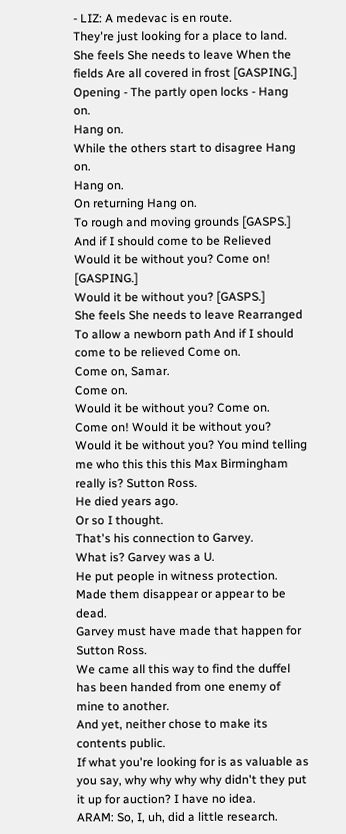- LIZ: A medevac is en route.
They're just looking for a place to land.
She feels She needs to leave When the fields Are all covered in frost [GASPING.]
Opening - The partly open locks - Hang on.
Hang on.
While the others start to disagree Hang on.
Hang on.
On returning Hang on.
To rough and moving grounds [GASPS.]
And if I should come to be Relieved Would it be without you? Come on! [GASPING.]
Would it be without you? [GASPS.]
She feels She needs to leave Rearranged To allow a newborn path And if I should come to be relieved Come on.
Come on, Samar.
Come on.
Would it be without you? Come on.
Come on! Would it be without you? Would it be without you? You mind telling me who this this this Max Birmingham really is? Sutton Ross.
He died years ago.
Or so I thought.
That's his connection to Garvey.
What is? Garvey was a U.
He put people in witness protection.
Made them disappear or appear to be dead.
Garvey must have made that happen for Sutton Ross.
We came all this way to find the duffel has been handed from one enemy of mine to another.
And yet, neither chose to make its contents public.
If what you're looking for is as valuable as you say, why why why why didn't they put it up for auction? I have no idea.
ARAM: So, I, uh, did a little research.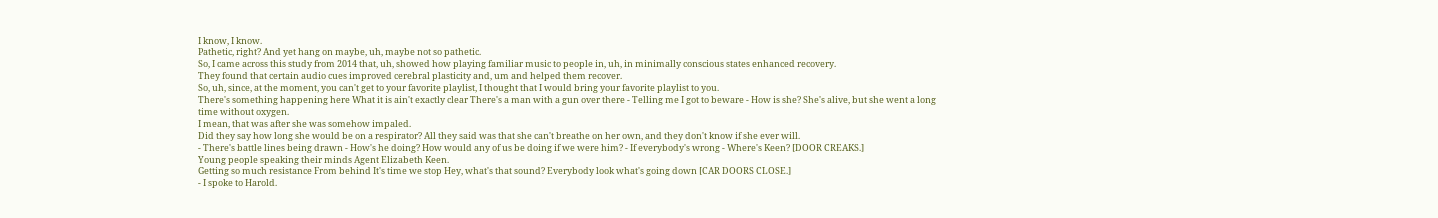I know, I know.
Pathetic, right? And yet hang on maybe, uh, maybe not so pathetic.
So, I came across this study from 2014 that, uh, showed how playing familiar music to people in, uh, in minimally conscious states enhanced recovery.
They found that certain audio cues improved cerebral plasticity and, um and helped them recover.
So, uh, since, at the moment, you can't get to your favorite playlist, I thought that I would bring your favorite playlist to you.
There's something happening here What it is ain't exactly clear There's a man with a gun over there - Telling me I got to beware - How is she? She's alive, but she went a long time without oxygen.
I mean, that was after she was somehow impaled.
Did they say how long she would be on a respirator? All they said was that she can't breathe on her own, and they don't know if she ever will.
- There's battle lines being drawn - How's he doing? How would any of us be doing if we were him? - If everybody's wrong - Where's Keen? [DOOR CREAKS.]
Young people speaking their minds Agent Elizabeth Keen.
Getting so much resistance From behind It's time we stop Hey, what's that sound? Everybody look what's going down [CAR DOORS CLOSE.]
- I spoke to Harold.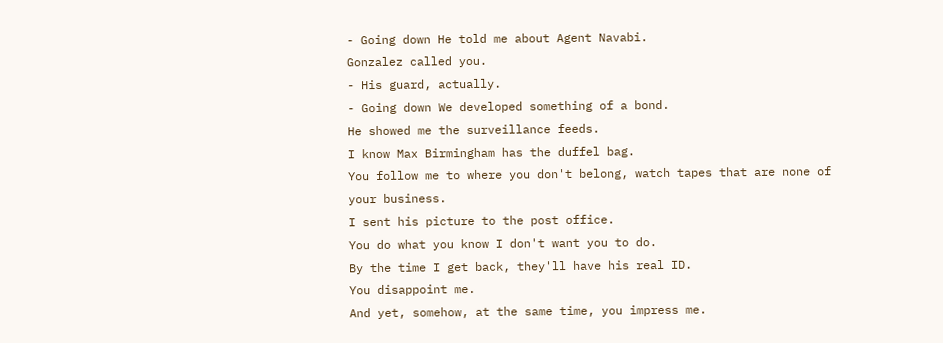- Going down He told me about Agent Navabi.
Gonzalez called you.
- His guard, actually.
- Going down We developed something of a bond.
He showed me the surveillance feeds.
I know Max Birmingham has the duffel bag.
You follow me to where you don't belong, watch tapes that are none of your business.
I sent his picture to the post office.
You do what you know I don't want you to do.
By the time I get back, they'll have his real ID.
You disappoint me.
And yet, somehow, at the same time, you impress me.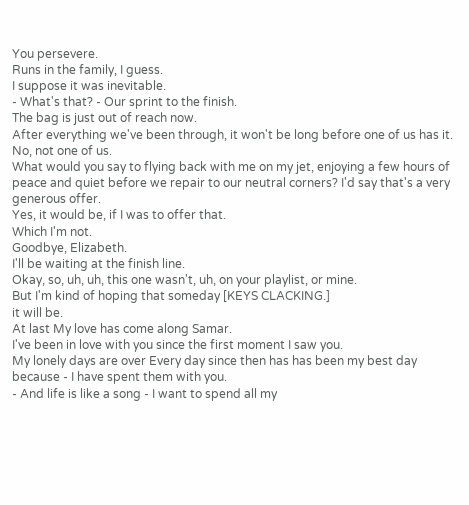You persevere.
Runs in the family, I guess.
I suppose it was inevitable.
- What's that? - Our sprint to the finish.
The bag is just out of reach now.
After everything we've been through, it won't be long before one of us has it.
No, not one of us.
What would you say to flying back with me on my jet, enjoying a few hours of peace and quiet before we repair to our neutral corners? I'd say that's a very generous offer.
Yes, it would be, if I was to offer that.
Which I'm not.
Goodbye, Elizabeth.
I'll be waiting at the finish line.
Okay, so, uh, uh, this one wasn't, uh, on your playlist, or mine.
But I'm kind of hoping that someday [KEYS CLACKING.]
it will be.
At last My love has come along Samar.
I've been in love with you since the first moment I saw you.
My lonely days are over Every day since then has has been my best day because - I have spent them with you.
- And life is like a song - I want to spend all my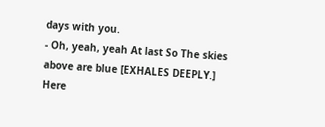days with you.
- Oh, yeah, yeah At last So The skies above are blue [EXHALES DEEPLY.]
Here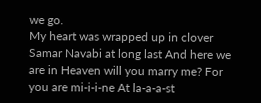we go.
My heart was wrapped up in clover Samar Navabi at long last And here we are in Heaven will you marry me? For you are mi-i-i-ne At la-a-a-st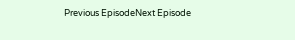Previous EpisodeNext Episode